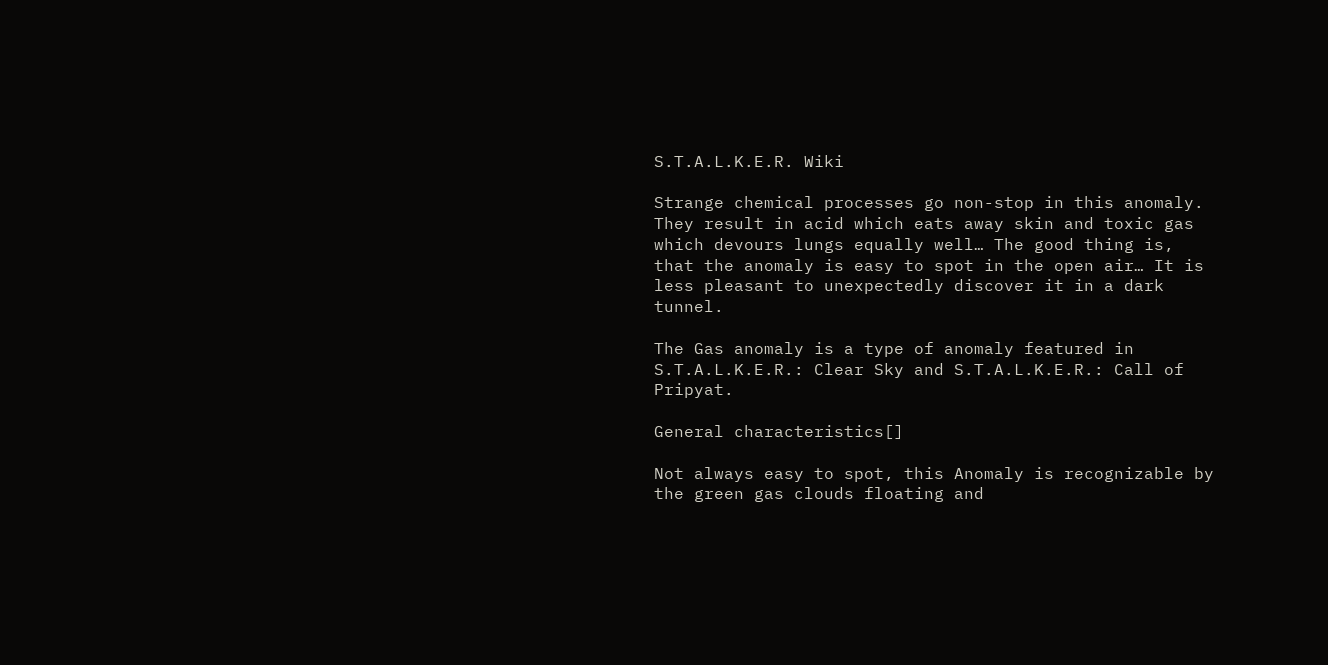S.T.A.L.K.E.R. Wiki

Strange chemical processes go non-stop in this anomaly. They result in acid which eats away skin and toxic gas which devours lungs equally well… The good thing is, that the anomaly is easy to spot in the open air… It is less pleasant to unexpectedly discover it in a dark tunnel.

The Gas anomaly is a type of anomaly featured in S.T.A.L.K.E.R.: Clear Sky and S.T.A.L.K.E.R.: Call of Pripyat.

General characteristics[]

Not always easy to spot, this Anomaly is recognizable by the green gas clouds floating and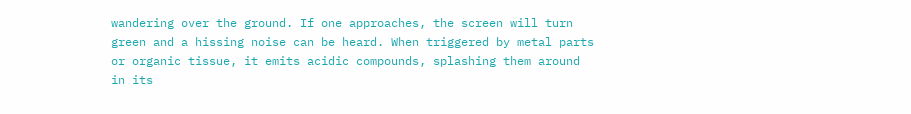wandering over the ground. If one approaches, the screen will turn green and a hissing noise can be heard. When triggered by metal parts or organic tissue, it emits acidic compounds, splashing them around in its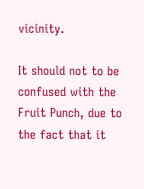vicinity.

It should not to be confused with the Fruit Punch, due to the fact that it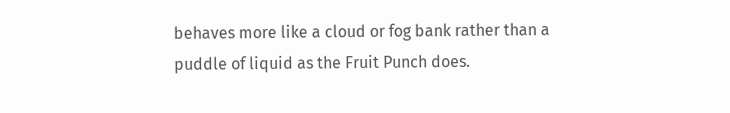behaves more like a cloud or fog bank rather than a puddle of liquid as the Fruit Punch does.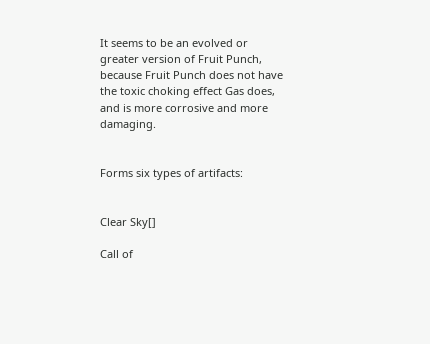It seems to be an evolved or greater version of Fruit Punch, because Fruit Punch does not have the toxic choking effect Gas does, and is more corrosive and more damaging.


Forms six types of artifacts:


Clear Sky[]

Call of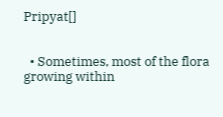Pripyat[]


  • Sometimes, most of the flora growing within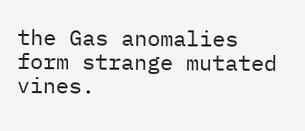the Gas anomalies form strange mutated vines.